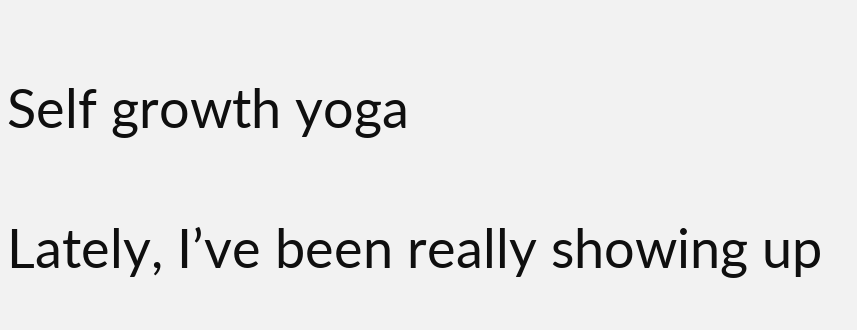Self growth yoga

Lately, I’ve been really showing up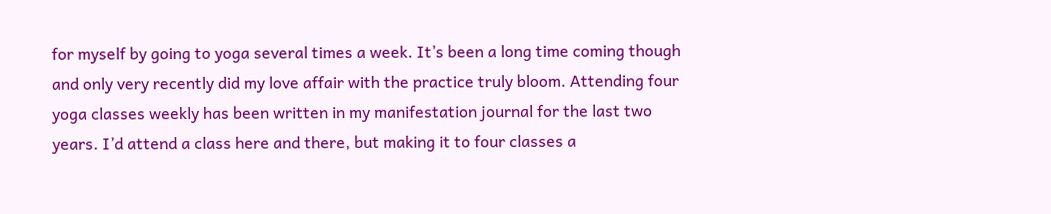for myself by going to yoga several times a week. It’s been a long time coming though and only very recently did my love affair with the practice truly bloom. Attending four yoga classes weekly has been written in my manifestation journal for the last two years. I’d attend a class here and there, but making it to four classes a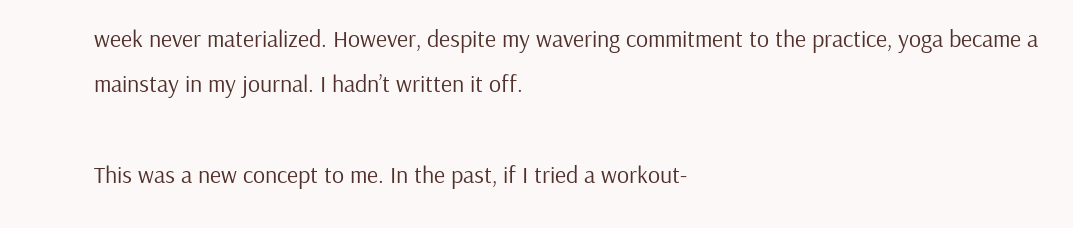week never materialized. However, despite my wavering commitment to the practice, yoga became a mainstay in my journal. I hadn’t written it off.

This was a new concept to me. In the past, if I tried a workout-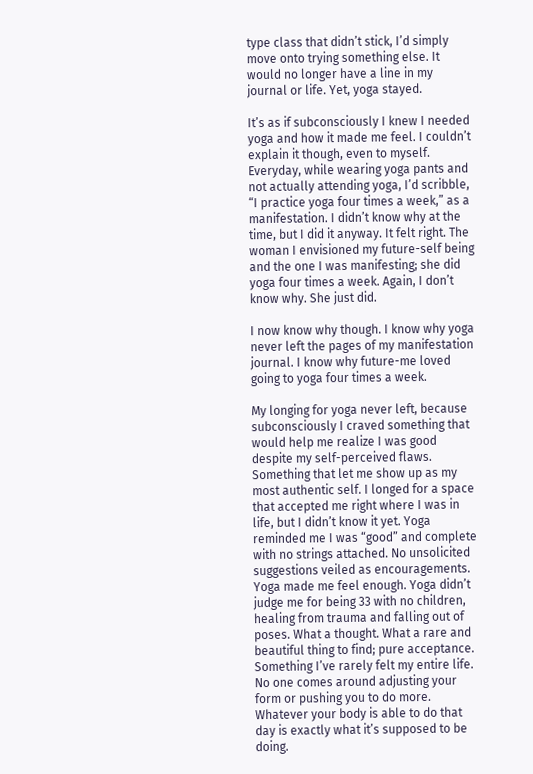type class that didn’t stick, I’d simply move onto trying something else. It would no longer have a line in my journal or life. Yet, yoga stayed.

It’s as if subconsciously I knew I needed yoga and how it made me feel. I couldn’t explain it though, even to myself. Everyday, while wearing yoga pants and not actually attending yoga, I’d scribble, “I practice yoga four times a week,” as a manifestation. I didn’t know why at the time, but I did it anyway. It felt right. The woman I envisioned my future-self being and the one I was manifesting; she did yoga four times a week. Again, I don’t know why. She just did.

I now know why though. I know why yoga never left the pages of my manifestation journal. I know why future-me loved going to yoga four times a week.

My longing for yoga never left, because subconsciously I craved something that would help me realize I was good despite my self-perceived flaws. Something that let me show up as my most authentic self. I longed for a space that accepted me right where I was in life, but I didn’t know it yet. Yoga reminded me I was “good” and complete with no strings attached. No unsolicited suggestions veiled as encouragements. Yoga made me feel enough. Yoga didn’t judge me for being 33 with no children, healing from trauma and falling out of poses. What a thought. What a rare and beautiful thing to find; pure acceptance. Something I’ve rarely felt my entire life. No one comes around adjusting your form or pushing you to do more. Whatever your body is able to do that day is exactly what it’s supposed to be doing.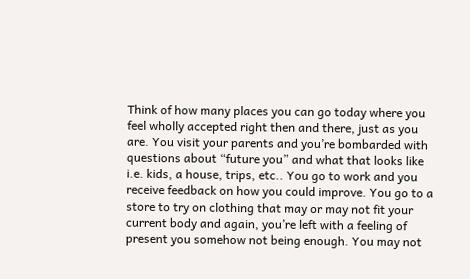Think of how many places you can go today where you feel wholly accepted right then and there, just as you are. You visit your parents and you’re bombarded with questions about “future you” and what that looks like i.e. kids, a house, trips, etc.. You go to work and you receive feedback on how you could improve. You go to a store to try on clothing that may or may not fit your current body and again, you’re left with a feeling of present you somehow not being enough. You may not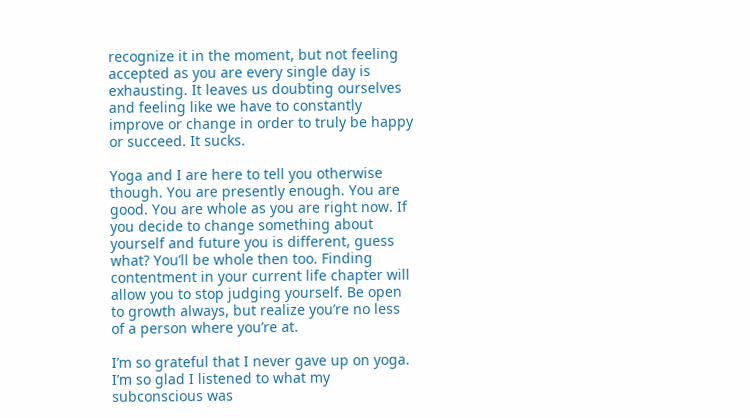recognize it in the moment, but not feeling accepted as you are every single day is exhausting. It leaves us doubting ourselves and feeling like we have to constantly improve or change in order to truly be happy or succeed. It sucks.

Yoga and I are here to tell you otherwise though. You are presently enough. You are good. You are whole as you are right now. If you decide to change something about yourself and future you is different, guess what? You’ll be whole then too. Finding contentment in your current life chapter will allow you to stop judging yourself. Be open to growth always, but realize you’re no less of a person where you’re at.

I’m so grateful that I never gave up on yoga. I’m so glad I listened to what my subconscious was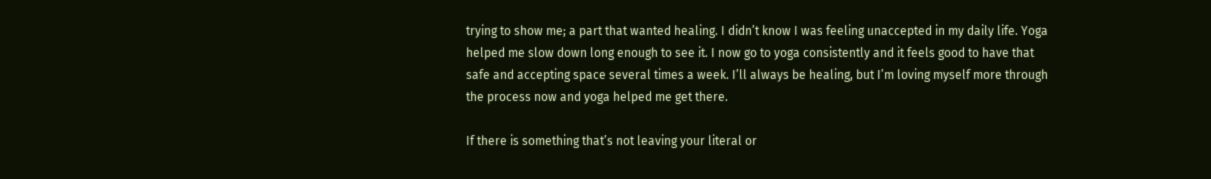trying to show me; a part that wanted healing. I didn’t know I was feeling unaccepted in my daily life. Yoga helped me slow down long enough to see it. I now go to yoga consistently and it feels good to have that safe and accepting space several times a week. I’ll always be healing, but I’m loving myself more through the process now and yoga helped me get there.

If there is something that’s not leaving your literal or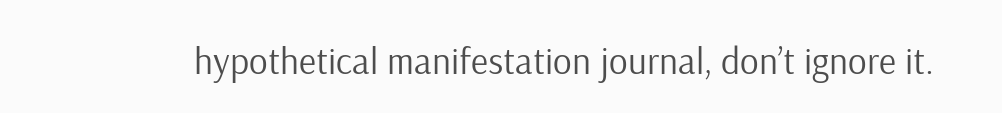hypothetical manifestation journal, don’t ignore it.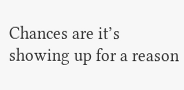Chances are it’s showing up for a reason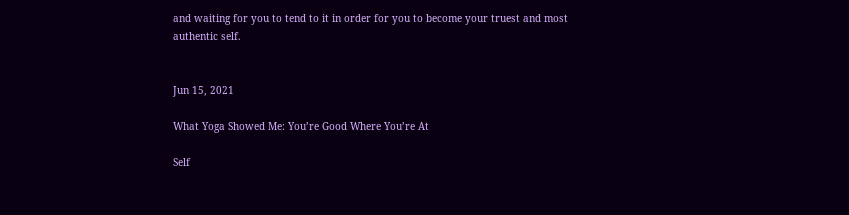and waiting for you to tend to it in order for you to become your truest and most authentic self.


Jun 15, 2021

What Yoga Showed Me: You’re Good Where You’re At

Self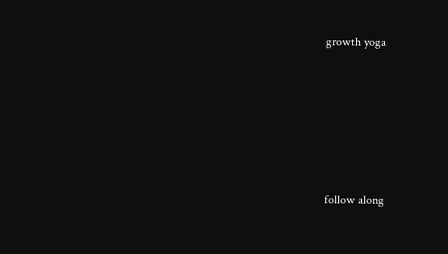growth yoga










follow along